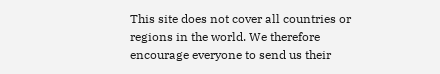This site does not cover all countries or regions in the world. We therefore encourage everyone to send us their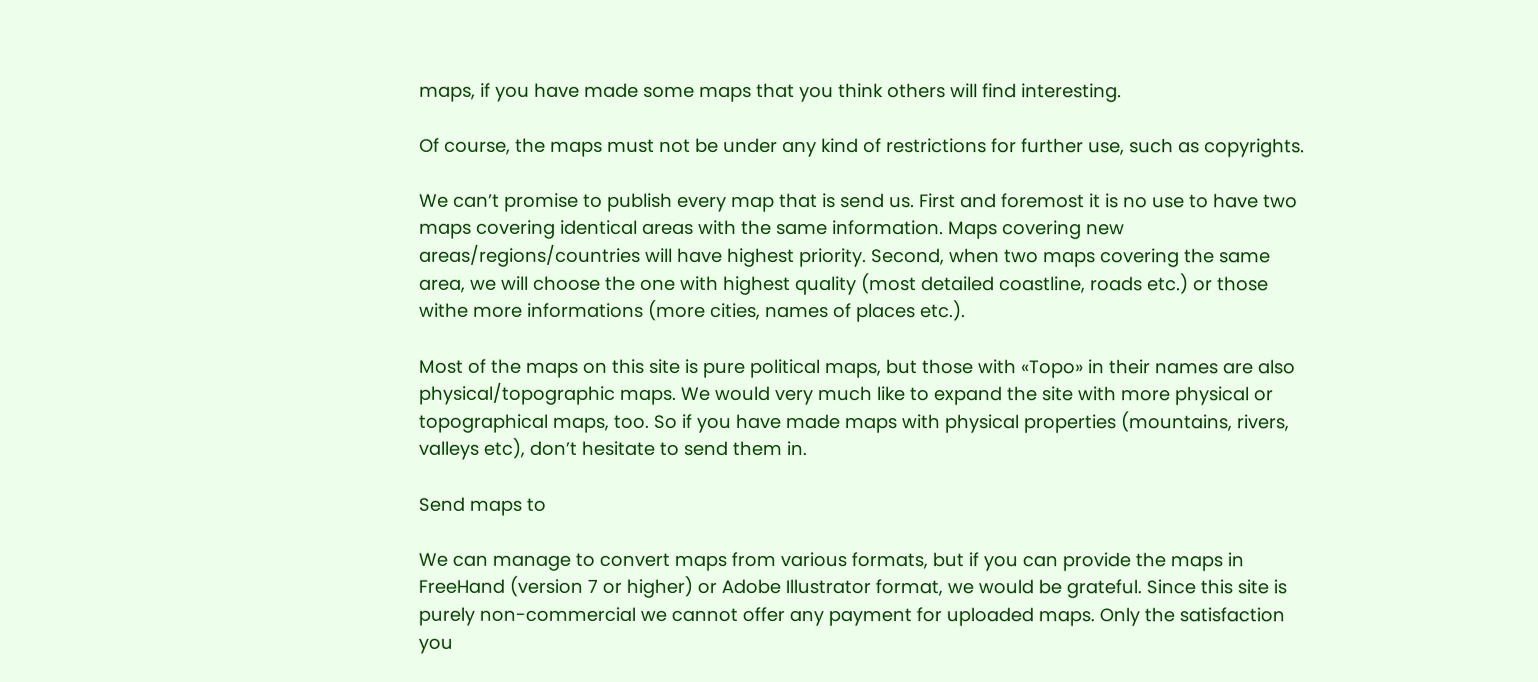maps, if you have made some maps that you think others will find interesting.

Of course, the maps must not be under any kind of restrictions for further use, such as copyrights.

We can’t promise to publish every map that is send us. First and foremost it is no use to have two maps covering identical areas with the same information. Maps covering new areas/regions/countries will have highest priority. Second, when two maps covering the same area, we will choose the one with highest quality (most detailed coastline, roads etc.) or those withe more informations (more cities, names of places etc.).

Most of the maps on this site is pure political maps, but those with «Topo» in their names are also physical/topographic maps. We would very much like to expand the site with more physical or topographical maps, too. So if you have made maps with physical properties (mountains, rivers, valleys etc), don’t hesitate to send them in.

Send maps to

We can manage to convert maps from various formats, but if you can provide the maps in FreeHand (version 7 or higher) or Adobe Illustrator format, we would be grateful. Since this site is purely non-commercial we cannot offer any payment for uploaded maps. Only the satisfaction you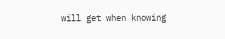will get when knowing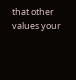that other values your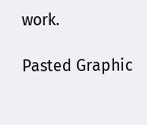work.

Pasted Graphic